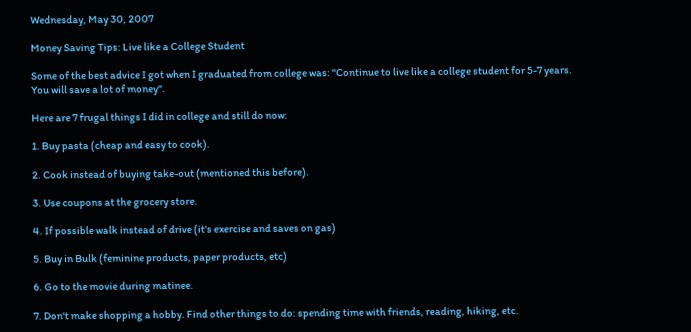Wednesday, May 30, 2007

Money Saving Tips: Live like a College Student

Some of the best advice I got when I graduated from college was: "Continue to live like a college student for 5-7 years. You will save a lot of money".

Here are 7 frugal things I did in college and still do now:

1. Buy pasta (cheap and easy to cook).

2. Cook instead of buying take-out (mentioned this before).

3. Use coupons at the grocery store.

4. If possible walk instead of drive (it's exercise and saves on gas)

5. Buy in Bulk (feminine products, paper products, etc)

6. Go to the movie during matinee.

7. Don't make shopping a hobby. Find other things to do: spending time with friends, reading, hiking, etc.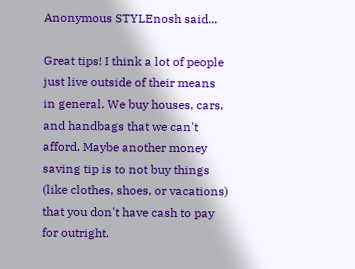Anonymous STYLEnosh said...

Great tips! I think a lot of people just live outside of their means in general. We buy houses, cars, and handbags that we can't afford. Maybe another money saving tip is to not buy things (like clothes, shoes, or vacations) that you don't have cash to pay for outright.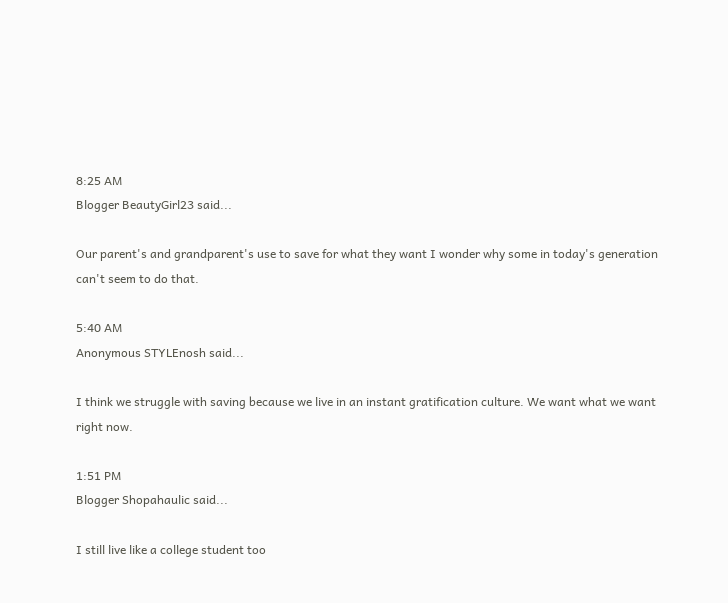8:25 AM
Blogger BeautyGirl23 said...

Our parent's and grandparent's use to save for what they want I wonder why some in today's generation can't seem to do that.

5:40 AM
Anonymous STYLEnosh said...

I think we struggle with saving because we live in an instant gratification culture. We want what we want right now.

1:51 PM
Blogger Shopahaulic said...

I still live like a college student too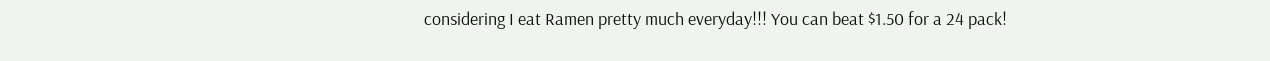considering I eat Ramen pretty much everyday!!! You can beat $1.50 for a 24 pack!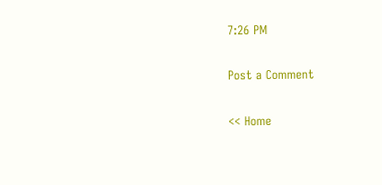7:26 PM

Post a Comment

<< Home